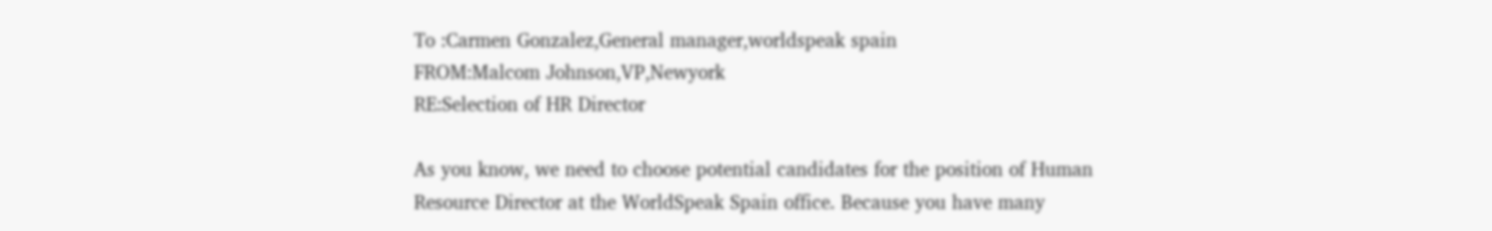To :Carmen Gonzalez,General manager,worldspeak spain
FROM:Malcom Johnson,VP,Newyork
RE:Selection of HR Director

As you know, we need to choose potential candidates for the position of Human Resource Director at the WorldSpeak Spain office. Because you have many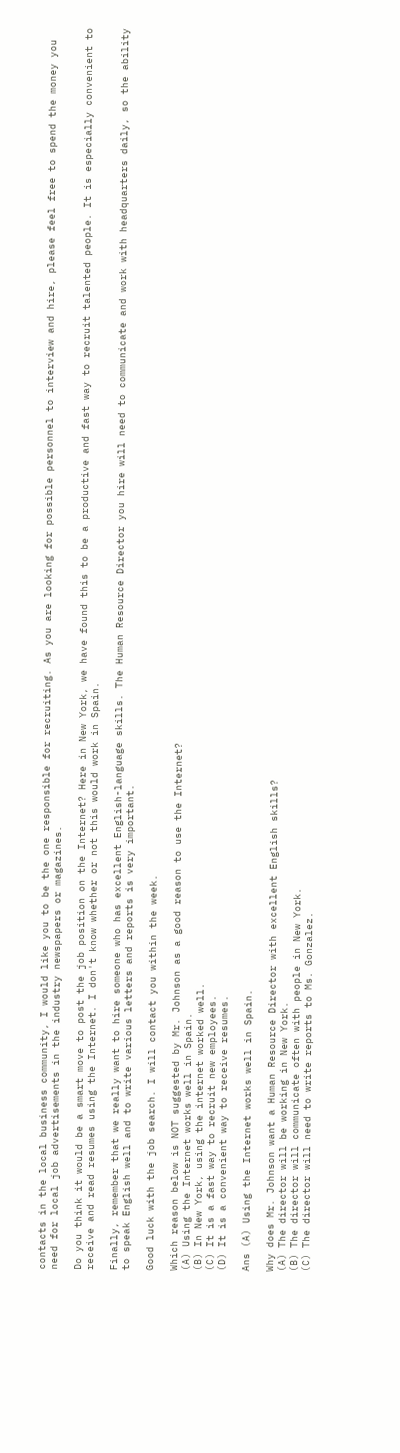contacts in the local business community, I would like you to be the one responsible for recruiting. As you are looking for possible personnel to interview and hire, please feel free to spend the money you need for local job advertisements in the industry newspapers or magazines.

Do you think it would be a smart move to post the job position on the Internet? Here in New York, we have found this to be a productive and fast way to recruit talented people. It is especially convenient to receive and read resumes using the Internet. I don't know whether or not this would work in Spain.

Finally, remember that we really want to hire someone who has excellent English-language skills. The Human Resource Director you hire will need to communicate and work with headquarters daily, so the ability to speak English well and to write various letters and reports is very important.

Good luck with the job search. I will contact you within the week.

Which reason below is NOT suggested by Mr. Johnson as a good reason to use the Internet?
(A) Using the Internet works well in Spain.
(B) In New York, using the internet worked well.
(C) It is a fast way to recruit new employees.
(D) It is a convenient way to receive resumes.

Ans (A) Using the Internet works well in Spain.

Why does Mr. Johnson want a Human Resource Director with excellent English skills?
(A) The director will be working in New York.
(B) The director will communicate often with people in New York.
(C) The director will need to write reports to Ms. Gonzalez.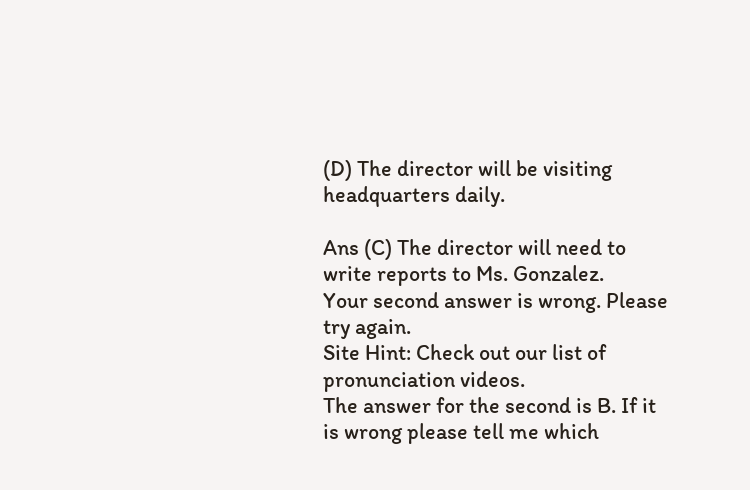(D) The director will be visiting headquarters daily.

Ans (C) The director will need to write reports to Ms. Gonzalez.
Your second answer is wrong. Please try again.
Site Hint: Check out our list of pronunciation videos.
The answer for the second is B. If it is wrong please tell me which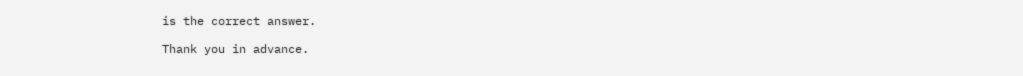is the correct answer.

Thank you in advance.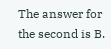The answer for the second is B.